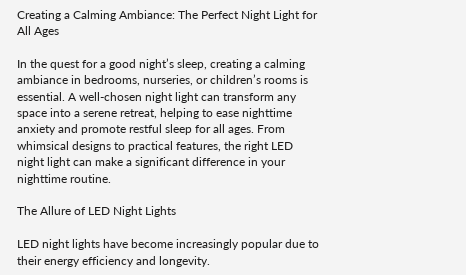Creating a Calming Ambiance: The Perfect Night Light for All Ages

In the quest for a good night’s sleep, creating a calming ambiance in bedrooms, nurseries, or children’s rooms is essential. A well-chosen night light can transform any space into a serene retreat, helping to ease nighttime anxiety and promote restful sleep for all ages. From whimsical designs to practical features, the right LED night light can make a significant difference in your nighttime routine.

The Allure of LED Night Lights

LED night lights have become increasingly popular due to their energy efficiency and longevity.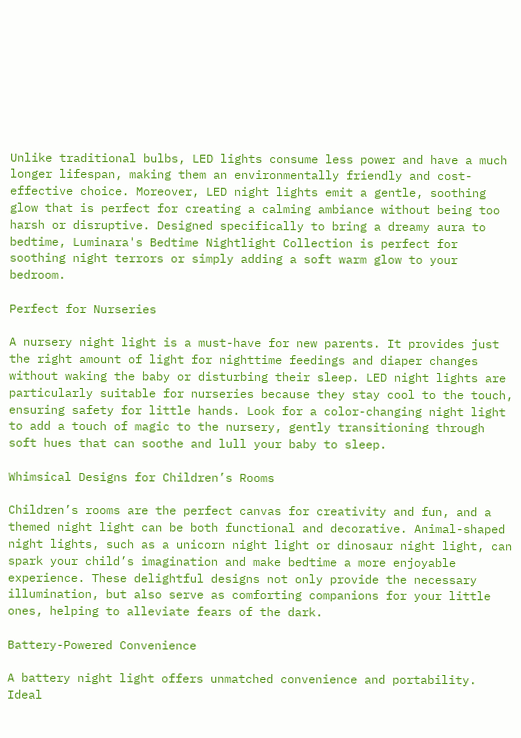Unlike traditional bulbs, LED lights consume less power and have a much longer lifespan, making them an environmentally friendly and cost-effective choice. Moreover, LED night lights emit a gentle, soothing glow that is perfect for creating a calming ambiance without being too harsh or disruptive. Designed specifically to bring a dreamy aura to bedtime, Luminara's Bedtime Nightlight Collection is perfect for soothing night terrors or simply adding a soft warm glow to your bedroom.

Perfect for Nurseries

A nursery night light is a must-have for new parents. It provides just the right amount of light for nighttime feedings and diaper changes without waking the baby or disturbing their sleep. LED night lights are particularly suitable for nurseries because they stay cool to the touch, ensuring safety for little hands. Look for a color-changing night light to add a touch of magic to the nursery, gently transitioning through soft hues that can soothe and lull your baby to sleep.

Whimsical Designs for Children’s Rooms

Children’s rooms are the perfect canvas for creativity and fun, and a themed night light can be both functional and decorative. Animal-shaped night lights, such as a unicorn night light or dinosaur night light, can spark your child’s imagination and make bedtime a more enjoyable experience. These delightful designs not only provide the necessary illumination, but also serve as comforting companions for your little ones, helping to alleviate fears of the dark.

Battery-Powered Convenience

A battery night light offers unmatched convenience and portability. Ideal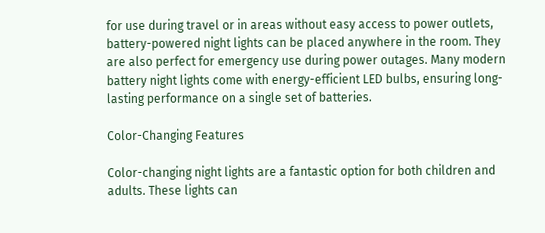for use during travel or in areas without easy access to power outlets, battery-powered night lights can be placed anywhere in the room. They are also perfect for emergency use during power outages. Many modern battery night lights come with energy-efficient LED bulbs, ensuring long-lasting performance on a single set of batteries.

Color-Changing Features

Color-changing night lights are a fantastic option for both children and adults. These lights can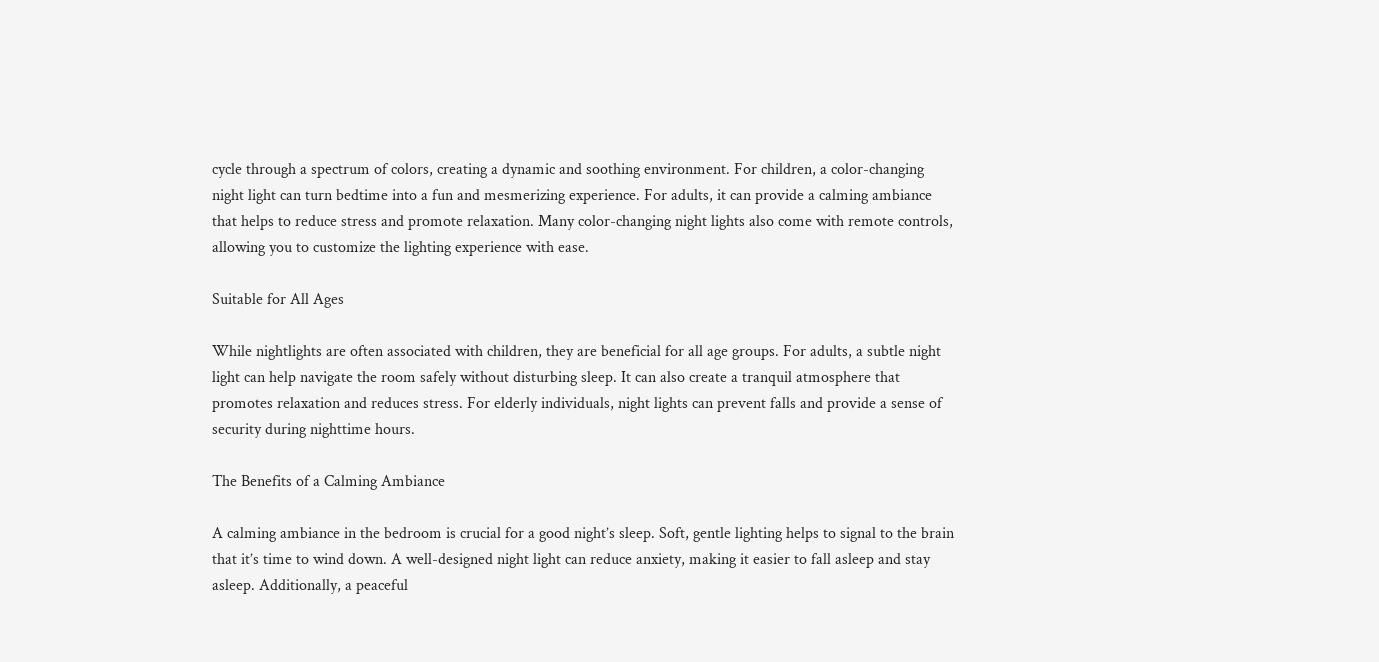cycle through a spectrum of colors, creating a dynamic and soothing environment. For children, a color-changing night light can turn bedtime into a fun and mesmerizing experience. For adults, it can provide a calming ambiance that helps to reduce stress and promote relaxation. Many color-changing night lights also come with remote controls, allowing you to customize the lighting experience with ease.

Suitable for All Ages

While nightlights are often associated with children, they are beneficial for all age groups. For adults, a subtle night light can help navigate the room safely without disturbing sleep. It can also create a tranquil atmosphere that promotes relaxation and reduces stress. For elderly individuals, night lights can prevent falls and provide a sense of security during nighttime hours.

The Benefits of a Calming Ambiance

A calming ambiance in the bedroom is crucial for a good night’s sleep. Soft, gentle lighting helps to signal to the brain that it’s time to wind down. A well-designed night light can reduce anxiety, making it easier to fall asleep and stay asleep. Additionally, a peaceful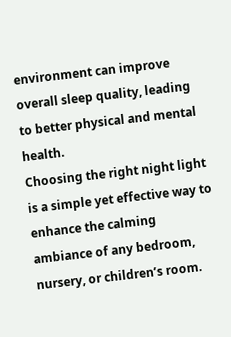environment can improve overall sleep quality, leading to better physical and mental health.
Choosing the right night light is a simple yet effective way to enhance the calming ambiance of any bedroom, nursery, or children’s room.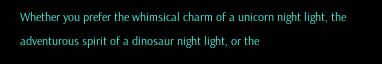Whether you prefer the whimsical charm of a unicorn night light, the adventurous spirit of a dinosaur night light, or the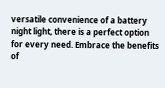versatile convenience of a battery night light, there is a perfect option for every need. Embrace the benefits of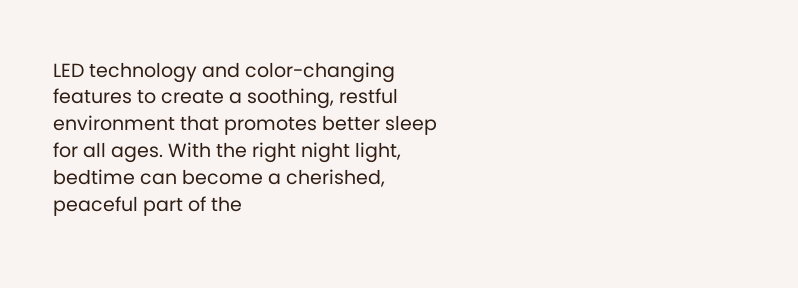LED technology and color-changing features to create a soothing, restful environment that promotes better sleep for all ages. With the right night light, bedtime can become a cherished, peaceful part of the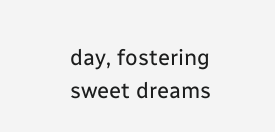day, fostering sweet dreams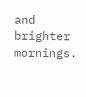and brighter mornings.